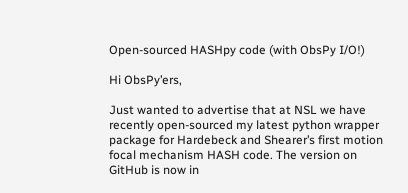Open-sourced HASHpy code (with ObsPy I/O!)

Hi ObsPy’ers,

Just wanted to advertise that at NSL we have recently open-sourced my latest python wrapper package for Hardebeck and Shearer’s first motion focal mechanism HASH code. The version on GitHub is now in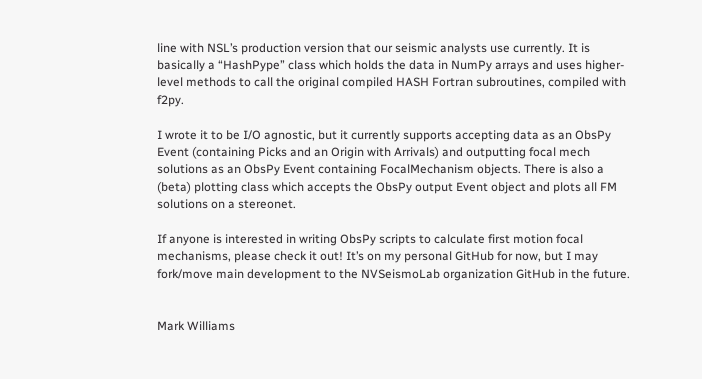line with NSL’s production version that our seismic analysts use currently. It is basically a “HashPype” class which holds the data in NumPy arrays and uses higher-level methods to call the original compiled HASH Fortran subroutines, compiled with f2py.

I wrote it to be I/O agnostic, but it currently supports accepting data as an ObsPy Event (containing Picks and an Origin with Arrivals) and outputting focal mech solutions as an ObsPy Event containing FocalMechanism objects. There is also a (beta) plotting class which accepts the ObsPy output Event object and plots all FM solutions on a stereonet.

If anyone is interested in writing ObsPy scripts to calculate first motion focal mechanisms, please check it out! It’s on my personal GitHub for now, but I may fork/move main development to the NVSeismoLab organization GitHub in the future.


Mark Williams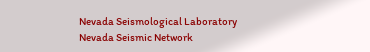Nevada Seismological Laboratory
Nevada Seismic Network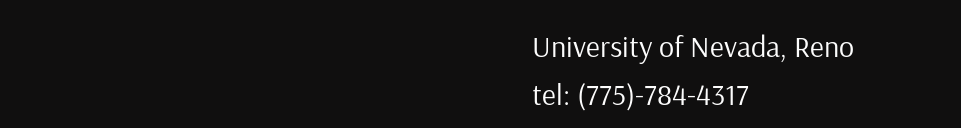University of Nevada, Reno
tel: (775)-784-4317